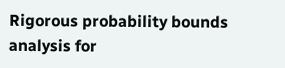Rigorous probability bounds analysis for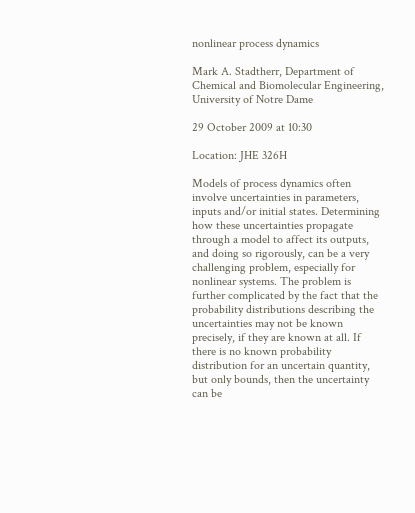nonlinear process dynamics

Mark A. Stadtherr, Department of Chemical and Biomolecular Engineering, University of Notre Dame

29 October 2009 at 10:30

Location: JHE 326H

Models of process dynamics often involve uncertainties in parameters, inputs and/or initial states. Determining how these uncertainties propagate through a model to affect its outputs, and doing so rigorously, can be a very challenging problem, especially for nonlinear systems. The problem is further complicated by the fact that the probability distributions describing the uncertainties may not be known precisely, if they are known at all. If there is no known probability distribution for an uncertain quantity, but only bounds, then the uncertainty can be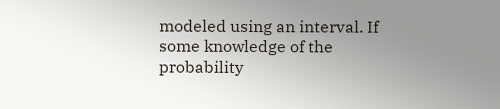modeled using an interval. If some knowledge of the probability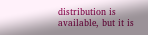distribution is available, but it is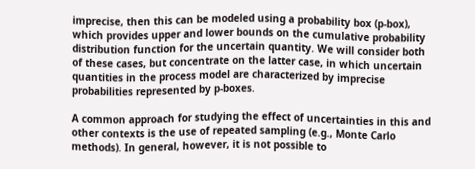imprecise, then this can be modeled using a probability box (p-box), which provides upper and lower bounds on the cumulative probability distribution function for the uncertain quantity. We will consider both of these cases, but concentrate on the latter case, in which uncertain quantities in the process model are characterized by imprecise probabilities represented by p-boxes.

A common approach for studying the effect of uncertainties in this and other contexts is the use of repeated sampling (e.g., Monte Carlo methods). In general, however, it is not possible to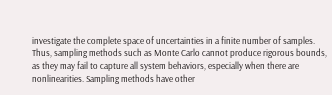investigate the complete space of uncertainties in a finite number of samples. Thus, sampling methods such as Monte Carlo cannot produce rigorous bounds, as they may fail to capture all system behaviors, especially when there are nonlinearities. Sampling methods have other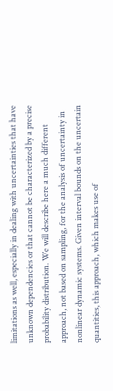limitations as well, especially in dealing with uncertainties that have unknown dependencies or that cannot be characterized by a precise probability distribution. We will describe here a much different approach, not based on sampling, for the analysis of uncertainty in nonlinear dynamic systems. Given interval bounds on the uncertain quantities, this approach, which makes use of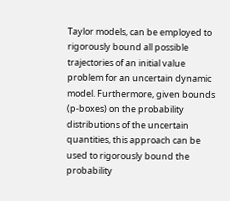Taylor models, can be employed to rigorously bound all possible trajectories of an initial value problem for an uncertain dynamic model. Furthermore, given bounds (p-boxes) on the probability distributions of the uncertain quantities, this approach can be used to rigorously bound the probability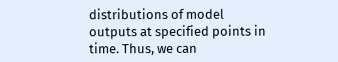distributions of model outputs at specified points in time. Thus, we can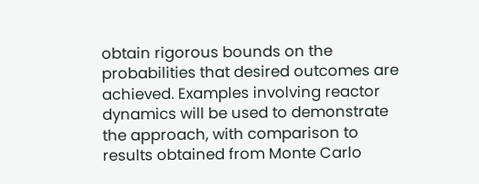obtain rigorous bounds on the probabilities that desired outcomes are achieved. Examples involving reactor dynamics will be used to demonstrate the approach, with comparison to results obtained from Monte Carlo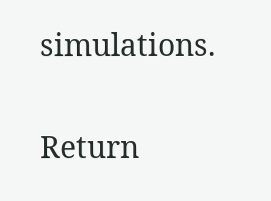simulations.

Return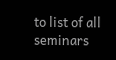to list of all seminars